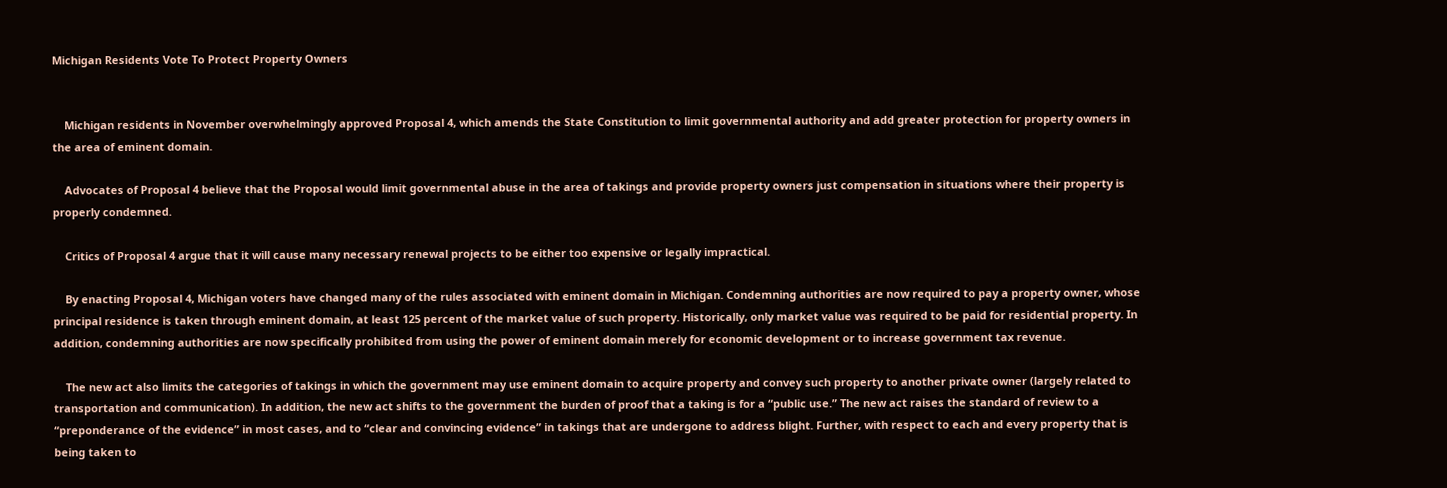Michigan Residents Vote To Protect Property Owners


    Michigan residents in November overwhelmingly approved Proposal 4, which amends the State Constitution to limit governmental authority and add greater protection for property owners in the area of eminent domain.

    Advocates of Proposal 4 believe that the Proposal would limit governmental abuse in the area of takings and provide property owners just compensation in situations where their property is properly condemned.

    Critics of Proposal 4 argue that it will cause many necessary renewal projects to be either too expensive or legally impractical.

    By enacting Proposal 4, Michigan voters have changed many of the rules associated with eminent domain in Michigan. Condemning authorities are now required to pay a property owner, whose principal residence is taken through eminent domain, at least 125 percent of the market value of such property. Historically, only market value was required to be paid for residential property. In addition, condemning authorities are now specifically prohibited from using the power of eminent domain merely for economic development or to increase government tax revenue.

    The new act also limits the categories of takings in which the government may use eminent domain to acquire property and convey such property to another private owner (largely related to transportation and communication). In addition, the new act shifts to the government the burden of proof that a taking is for a “public use.” The new act raises the standard of review to a “preponderance of the evidence” in most cases, and to “clear and convincing evidence” in takings that are undergone to address blight. Further, with respect to each and every property that is being taken to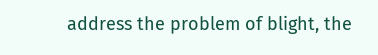address the problem of blight, the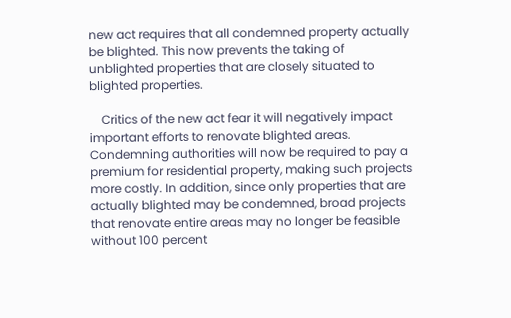new act requires that all condemned property actually be blighted. This now prevents the taking of unblighted properties that are closely situated to blighted properties.

    Critics of the new act fear it will negatively impact important efforts to renovate blighted areas. Condemning authorities will now be required to pay a premium for residential property, making such projects more costly. In addition, since only properties that are actually blighted may be condemned, broad projects that renovate entire areas may no longer be feasible without 100 percent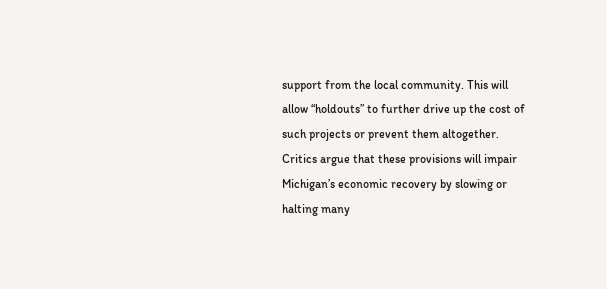support from the local community. This will allow “holdouts” to further drive up the cost of such projects or prevent them altogether. Critics argue that these provisions will impair Michigan’s economic recovery by slowing or halting many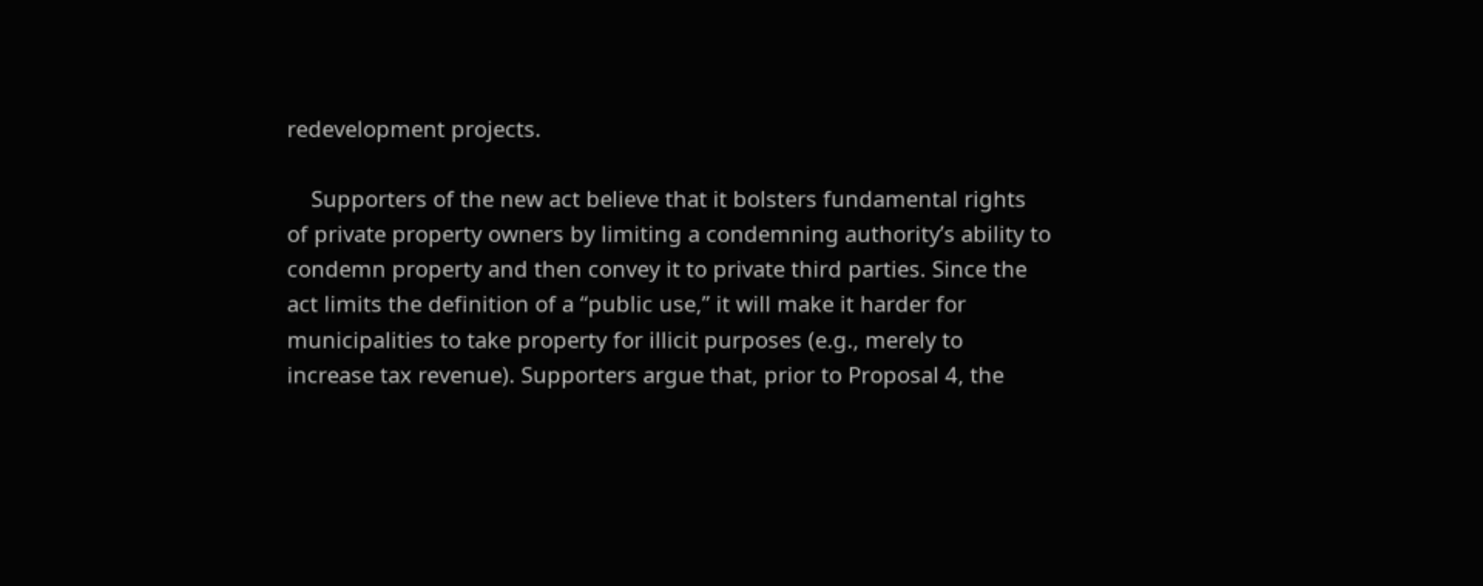redevelopment projects.

    Supporters of the new act believe that it bolsters fundamental rights of private property owners by limiting a condemning authority’s ability to condemn property and then convey it to private third parties. Since the act limits the definition of a “public use,” it will make it harder for municipalities to take property for illicit purposes (e.g., merely to increase tax revenue). Supporters argue that, prior to Proposal 4, the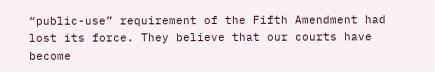“public-use” requirement of the Fifth Amendment had lost its force. They believe that our courts have become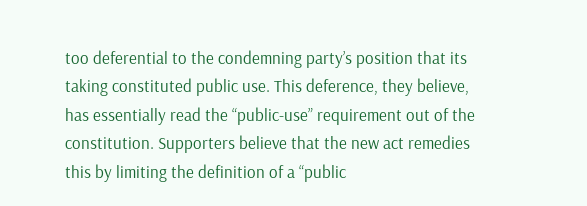too deferential to the condemning party’s position that its taking constituted public use. This deference, they believe, has essentially read the “public-use” requirement out of the constitution. Supporters believe that the new act remedies this by limiting the definition of a “public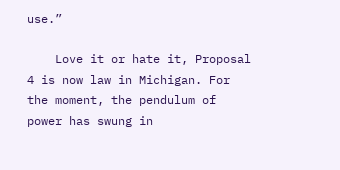use.”

    Love it or hate it, Proposal 4 is now law in Michigan. For the moment, the pendulum of power has swung in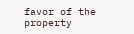favor of the property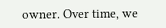owner. Over time, we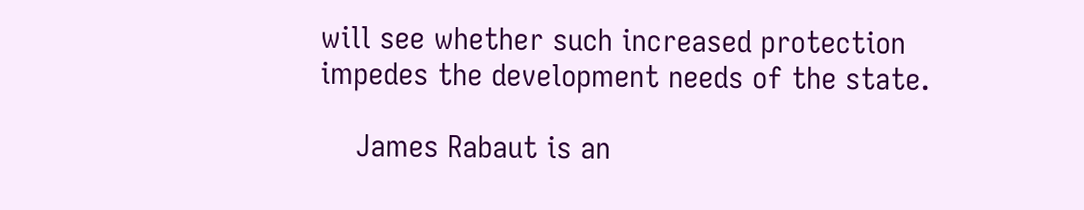will see whether such increased protection impedes the development needs of the state.

    James Rabaut is an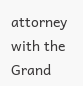attorney with the Grand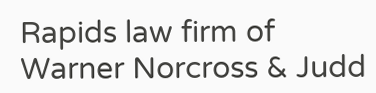Rapids law firm of Warner Norcross & Judd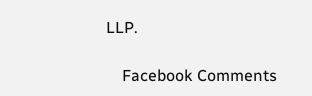LLP.

    Facebook Comments